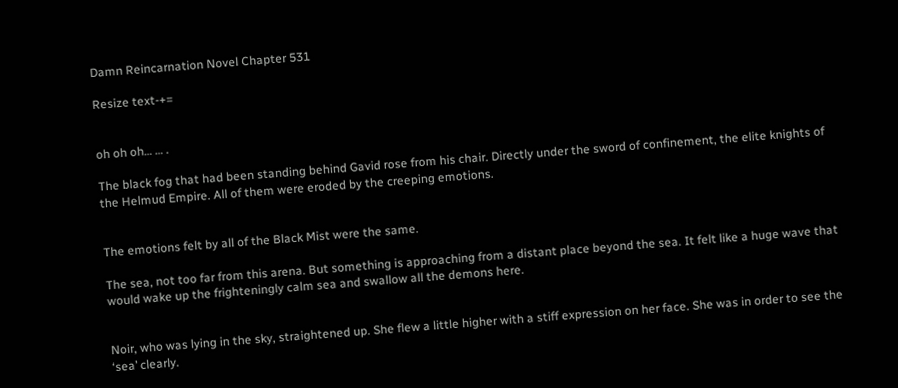Damn Reincarnation Novel Chapter 531

Resize text-+=


oh oh oh… … .

The black fog that had been standing behind Gavid rose from his chair. Directly under the sword of confinement, the elite knights of the Helmud Empire. All of them were eroded by the creeping emotions.


The emotions felt by all of the Black Mist were the same.

The sea, not too far from this arena. But something is approaching from a distant place beyond the sea. It felt like a huge wave that would wake up the frighteningly calm sea and swallow all the demons here.


Noir, who was lying in the sky, straightened up. She flew a little higher with a stiff expression on her face. She was in order to see the ‘sea’ clearly.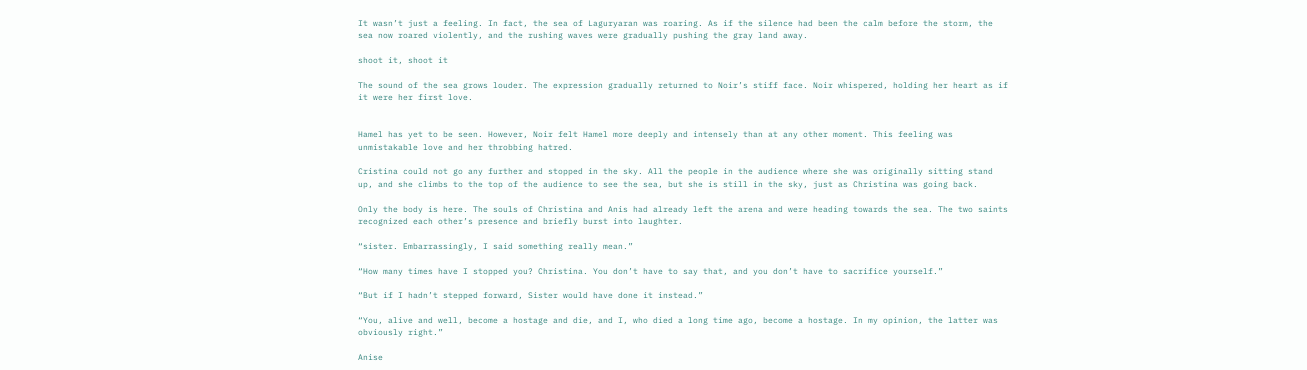It wasn’t just a feeling. In fact, the sea of Laguryaran was roaring. As if the silence had been the calm before the storm, the sea now roared violently, and the rushing waves were gradually pushing the gray land away.

shoot it, shoot it

The sound of the sea grows louder. The expression gradually returned to Noir’s stiff face. Noir whispered, holding her heart as if it were her first love.


Hamel has yet to be seen. However, Noir felt Hamel more deeply and intensely than at any other moment. This feeling was unmistakable love and her throbbing hatred.

Cristina could not go any further and stopped in the sky. All the people in the audience where she was originally sitting stand up, and she climbs to the top of the audience to see the sea, but she is still in the sky, just as Christina was going back.

Only the body is here. The souls of Christina and Anis had already left the arena and were heading towards the sea. The two saints recognized each other’s presence and briefly burst into laughter.

“sister. Embarrassingly, I said something really mean.”

“How many times have I stopped you? Christina. You don’t have to say that, and you don’t have to sacrifice yourself.”

“But if I hadn’t stepped forward, Sister would have done it instead.”

“You, alive and well, become a hostage and die, and I, who died a long time ago, become a hostage. In my opinion, the latter was obviously right.”

Anise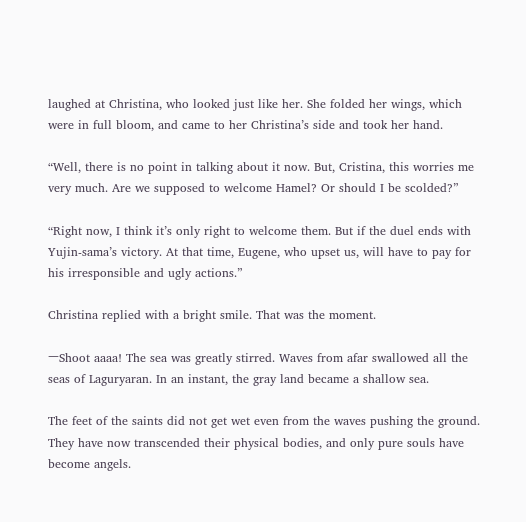laughed at Christina, who looked just like her. She folded her wings, which were in full bloom, and came to her Christina’s side and took her hand.

“Well, there is no point in talking about it now. But, Cristina, this worries me very much. Are we supposed to welcome Hamel? Or should I be scolded?”

“Right now, I think it’s only right to welcome them. But if the duel ends with Yujin-sama’s victory. At that time, Eugene, who upset us, will have to pay for his irresponsible and ugly actions.”

Christina replied with a bright smile. That was the moment.

ㅡShoot aaaa! The sea was greatly stirred. Waves from afar swallowed all the seas of Laguryaran. In an instant, the gray land became a shallow sea.

The feet of the saints did not get wet even from the waves pushing the ground. They have now transcended their physical bodies, and only pure souls have become angels.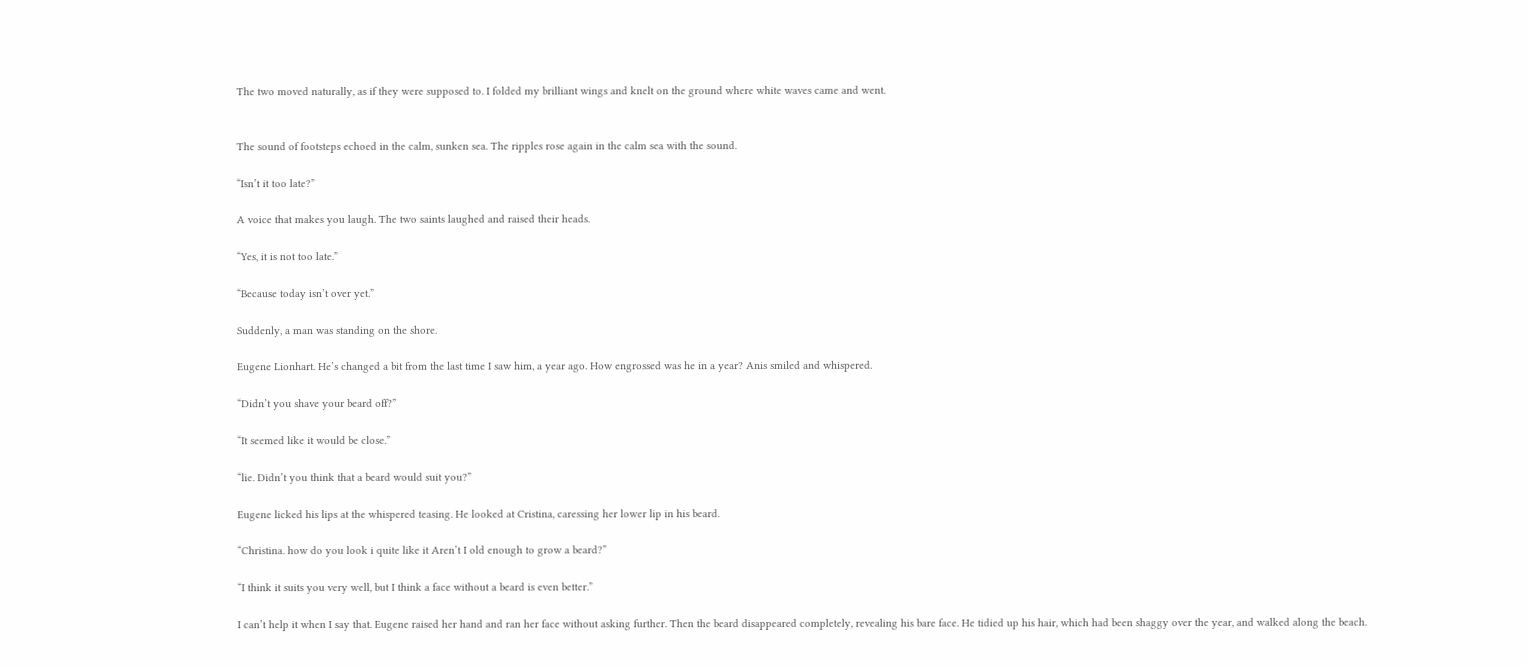The two moved naturally, as if they were supposed to. I folded my brilliant wings and knelt on the ground where white waves came and went.


The sound of footsteps echoed in the calm, sunken sea. The ripples rose again in the calm sea with the sound.

“Isn’t it too late?”

A voice that makes you laugh. The two saints laughed and raised their heads.

“Yes, it is not too late.”

“Because today isn’t over yet.”

Suddenly, a man was standing on the shore.

Eugene Lionhart. He’s changed a bit from the last time I saw him, a year ago. How engrossed was he in a year? Anis smiled and whispered.

“Didn’t you shave your beard off?”

“It seemed like it would be close.”

“lie. Didn’t you think that a beard would suit you?”

Eugene licked his lips at the whispered teasing. He looked at Cristina, caressing her lower lip in his beard.

“Christina. how do you look i quite like it Aren’t I old enough to grow a beard?”

“I think it suits you very well, but I think a face without a beard is even better.”

I can’t help it when I say that. Eugene raised her hand and ran her face without asking further. Then the beard disappeared completely, revealing his bare face. He tidied up his hair, which had been shaggy over the year, and walked along the beach.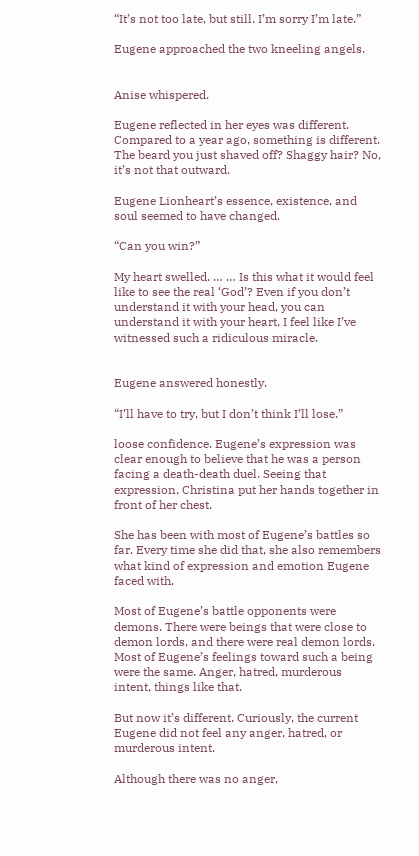“It’s not too late, but still. I’m sorry I’m late.”

Eugene approached the two kneeling angels.


Anise whispered.

Eugene reflected in her eyes was different. Compared to a year ago, something is different. The beard you just shaved off? Shaggy hair? No, it’s not that outward.

Eugene Lionheart’s essence, existence, and soul seemed to have changed.

“Can you win?”

My heart swelled. … … Is this what it would feel like to see the real ‘God’? Even if you don’t understand it with your head, you can understand it with your heart, I feel like I’ve witnessed such a ridiculous miracle.


Eugene answered honestly.

“I’ll have to try, but I don’t think I’ll lose.”

loose confidence. Eugene’s expression was clear enough to believe that he was a person facing a death-death duel. Seeing that expression, Christina put her hands together in front of her chest.

She has been with most of Eugene’s battles so far. Every time she did that, she also remembers what kind of expression and emotion Eugene faced with.

Most of Eugene’s battle opponents were demons. There were beings that were close to demon lords, and there were real demon lords. Most of Eugene’s feelings toward such a being were the same. Anger, hatred, murderous intent, things like that.

But now it’s different. Curiously, the current Eugene did not feel any anger, hatred, or murderous intent.

Although there was no anger,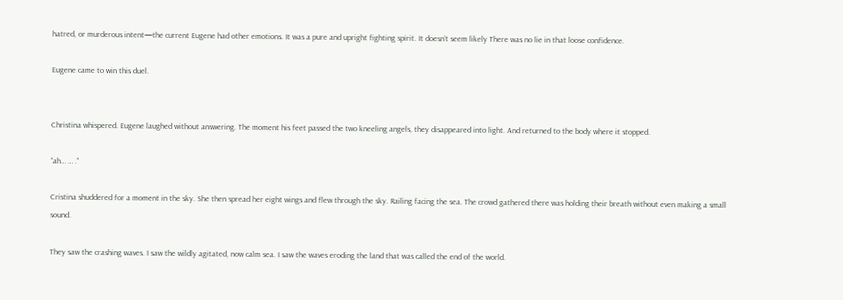hatred, or murderous intent—the current Eugene had other emotions. It was a pure and upright fighting spirit. It doesn’t seem likely There was no lie in that loose confidence.

Eugene came to win this duel.


Christina whispered. Eugene laughed without answering. The moment his feet passed the two kneeling angels, they disappeared into light. And returned to the body where it stopped.

“ah… … .”

Cristina shuddered for a moment in the sky. She then spread her eight wings and flew through the sky. Railing facing the sea. The crowd gathered there was holding their breath without even making a small sound.

They saw the crashing waves. I saw the wildly agitated, now calm sea. I saw the waves eroding the land that was called the end of the world.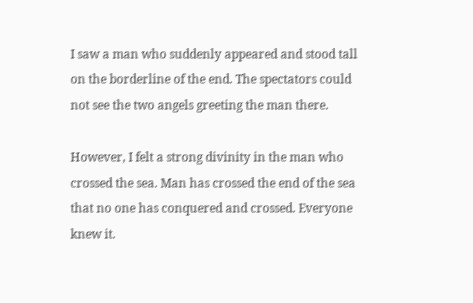I saw a man who suddenly appeared and stood tall on the borderline of the end. The spectators could not see the two angels greeting the man there.

However, I felt a strong divinity in the man who crossed the sea. Man has crossed the end of the sea that no one has conquered and crossed. Everyone knew it.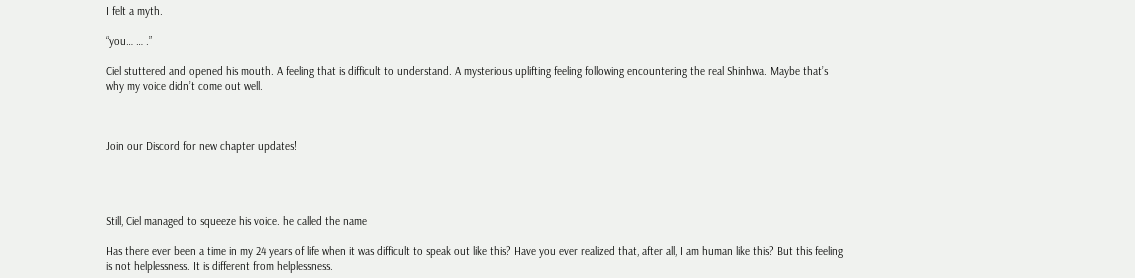I felt a myth.

“you… … .”

Ciel stuttered and opened his mouth. A feeling that is difficult to understand. A mysterious uplifting feeling following encountering the real Shinhwa. Maybe that’s why my voice didn’t come out well.



Join our Discord for new chapter updates!




Still, Ciel managed to squeeze his voice. he called the name

Has there ever been a time in my 24 years of life when it was difficult to speak out like this? Have you ever realized that, after all, I am human like this? But this feeling is not helplessness. It is different from helplessness.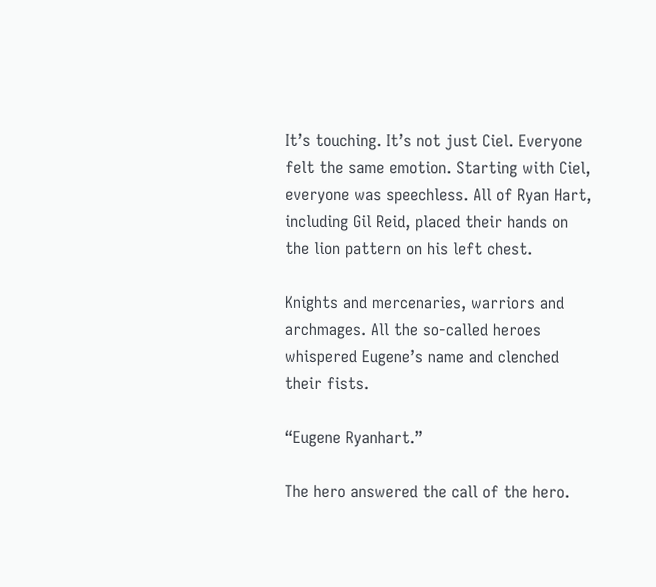It’s touching. It’s not just Ciel. Everyone felt the same emotion. Starting with Ciel, everyone was speechless. All of Ryan Hart, including Gil Reid, placed their hands on the lion pattern on his left chest.

Knights and mercenaries, warriors and archmages. All the so-called heroes whispered Eugene’s name and clenched their fists.

“Eugene Ryanhart.”

The hero answered the call of the hero.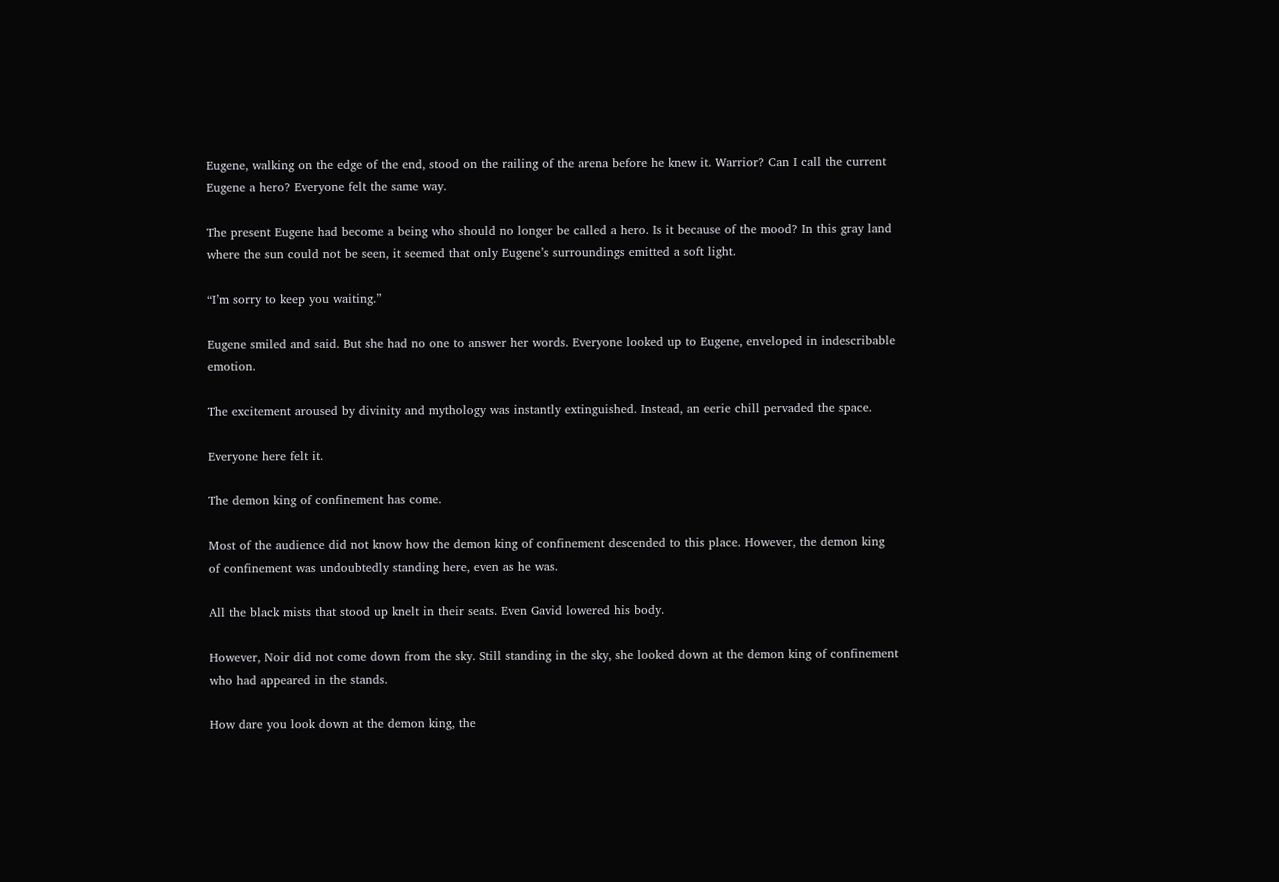Eugene, walking on the edge of the end, stood on the railing of the arena before he knew it. Warrior? Can I call the current Eugene a hero? Everyone felt the same way.

The present Eugene had become a being who should no longer be called a hero. Is it because of the mood? In this gray land where the sun could not be seen, it seemed that only Eugene’s surroundings emitted a soft light.

“I’m sorry to keep you waiting.”

Eugene smiled and said. But she had no one to answer her words. Everyone looked up to Eugene, enveloped in indescribable emotion.

The excitement aroused by divinity and mythology was instantly extinguished. Instead, an eerie chill pervaded the space.

Everyone here felt it.

The demon king of confinement has come.

Most of the audience did not know how the demon king of confinement descended to this place. However, the demon king of confinement was undoubtedly standing here, even as he was.

All the black mists that stood up knelt in their seats. Even Gavid lowered his body.

However, Noir did not come down from the sky. Still standing in the sky, she looked down at the demon king of confinement who had appeared in the stands.

How dare you look down at the demon king, the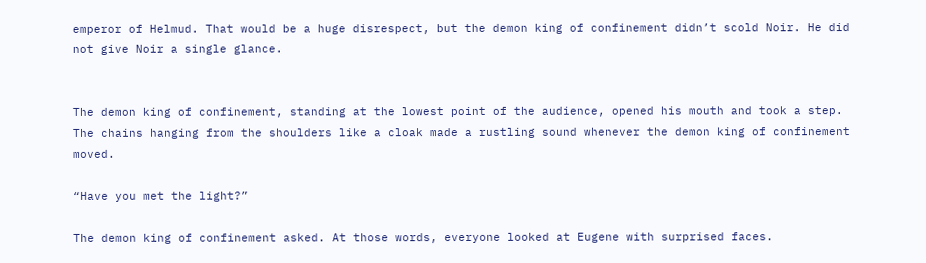emperor of Helmud. That would be a huge disrespect, but the demon king of confinement didn’t scold Noir. He did not give Noir a single glance.


The demon king of confinement, standing at the lowest point of the audience, opened his mouth and took a step. The chains hanging from the shoulders like a cloak made a rustling sound whenever the demon king of confinement moved.

“Have you met the light?”

The demon king of confinement asked. At those words, everyone looked at Eugene with surprised faces.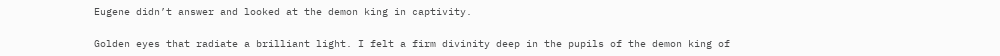Eugene didn’t answer and looked at the demon king in captivity.

Golden eyes that radiate a brilliant light. I felt a firm divinity deep in the pupils of the demon king of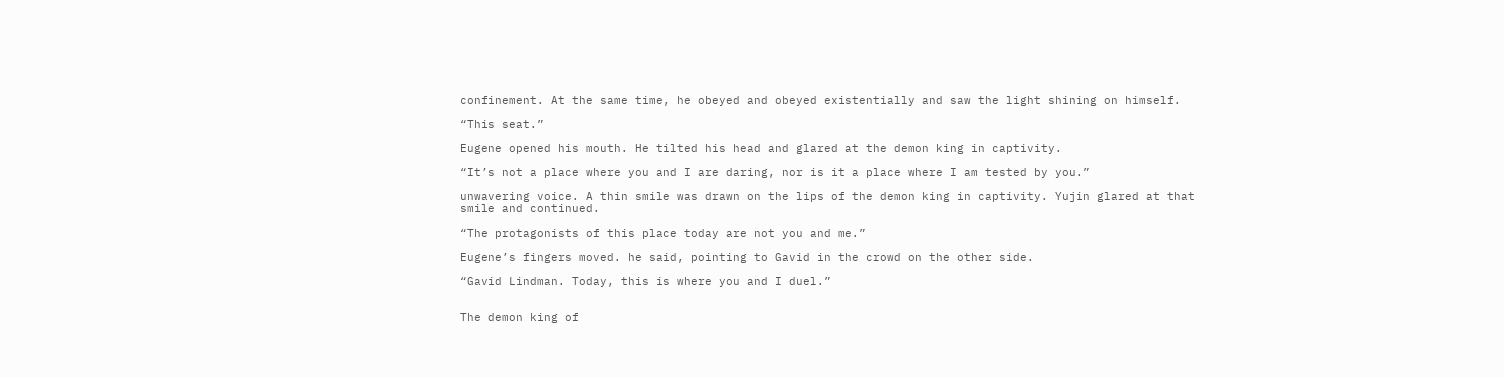confinement. At the same time, he obeyed and obeyed existentially and saw the light shining on himself.

“This seat.”

Eugene opened his mouth. He tilted his head and glared at the demon king in captivity.

“It’s not a place where you and I are daring, nor is it a place where I am tested by you.”

unwavering voice. A thin smile was drawn on the lips of the demon king in captivity. Yujin glared at that smile and continued.

“The protagonists of this place today are not you and me.”

Eugene’s fingers moved. he said, pointing to Gavid in the crowd on the other side.

“Gavid Lindman. Today, this is where you and I duel.”


The demon king of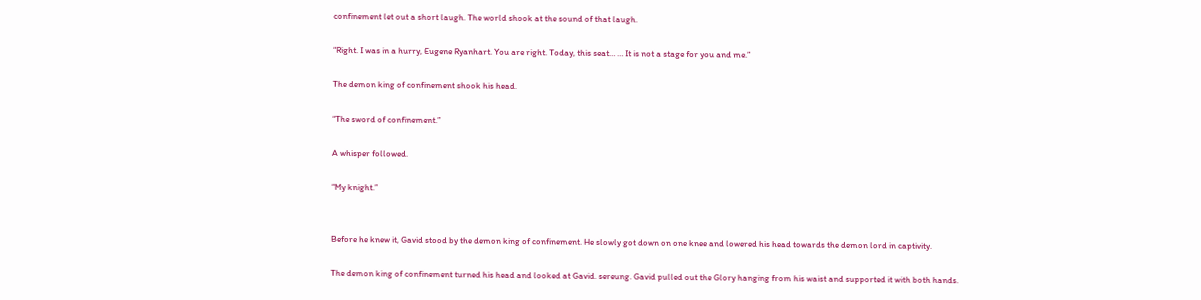confinement let out a short laugh. The world shook at the sound of that laugh.

“Right. I was in a hurry, Eugene Ryanhart. You are right. Today, this seat… … It is not a stage for you and me.”

The demon king of confinement shook his head.

“The sword of confinement.”

A whisper followed.

“My knight.”


Before he knew it, Gavid stood by the demon king of confinement. He slowly got down on one knee and lowered his head towards the demon lord in captivity.

The demon king of confinement turned his head and looked at Gavid. sereung. Gavid pulled out the Glory hanging from his waist and supported it with both hands.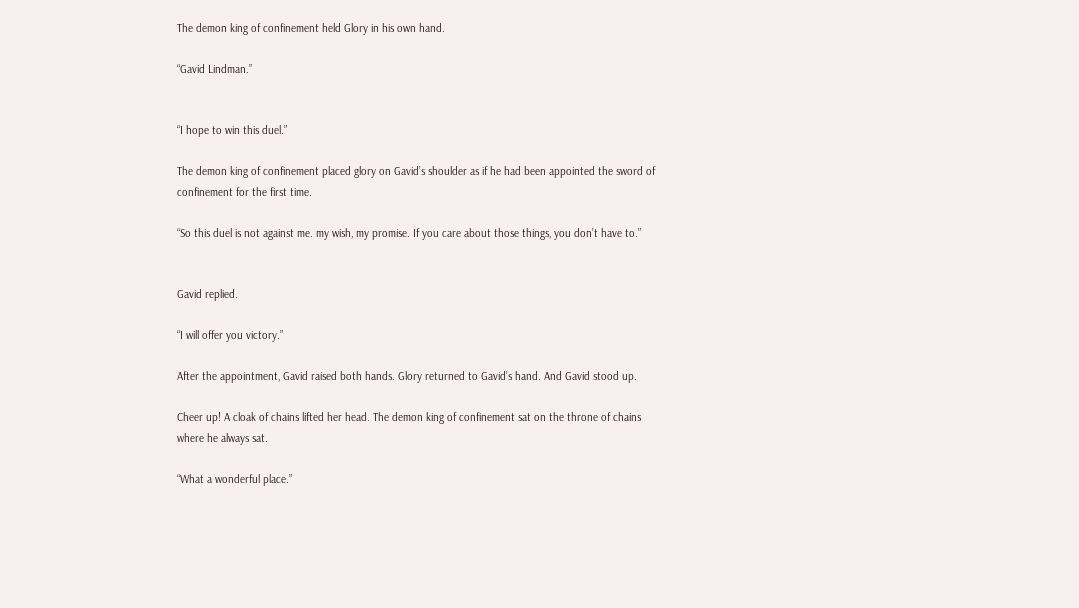The demon king of confinement held Glory in his own hand.

“Gavid Lindman.”


“I hope to win this duel.”

The demon king of confinement placed glory on Gavid’s shoulder as if he had been appointed the sword of confinement for the first time.

“So this duel is not against me. my wish, my promise. If you care about those things, you don’t have to.”


Gavid replied.

“I will offer you victory.”

After the appointment, Gavid raised both hands. Glory returned to Gavid’s hand. And Gavid stood up.

Cheer up! A cloak of chains lifted her head. The demon king of confinement sat on the throne of chains where he always sat.

“What a wonderful place.”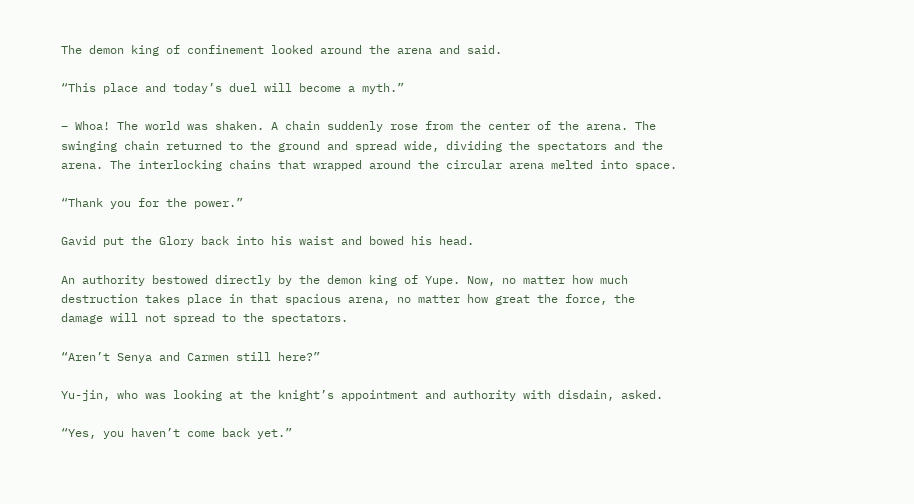The demon king of confinement looked around the arena and said.

“This place and today’s duel will become a myth.”

– Whoa! The world was shaken. A chain suddenly rose from the center of the arena. The swinging chain returned to the ground and spread wide, dividing the spectators and the arena. The interlocking chains that wrapped around the circular arena melted into space.

“Thank you for the power.”

Gavid put the Glory back into his waist and bowed his head.

An authority bestowed directly by the demon king of Yupe. Now, no matter how much destruction takes place in that spacious arena, no matter how great the force, the damage will not spread to the spectators.

“Aren’t Senya and Carmen still here?”

Yu-jin, who was looking at the knight’s appointment and authority with disdain, asked.

“Yes, you haven’t come back yet.”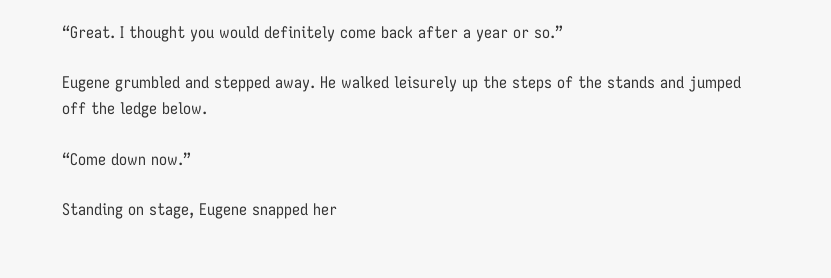“Great. I thought you would definitely come back after a year or so.”

Eugene grumbled and stepped away. He walked leisurely up the steps of the stands and jumped off the ledge below.

“Come down now.”

Standing on stage, Eugene snapped her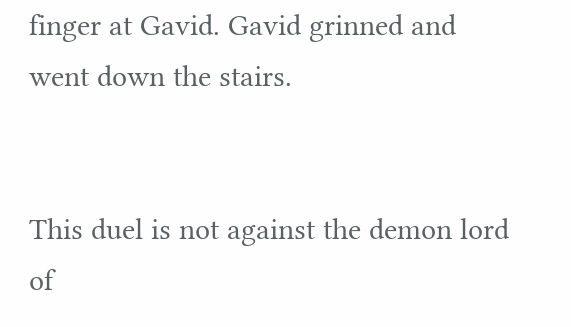finger at Gavid. Gavid grinned and went down the stairs.


This duel is not against the demon lord of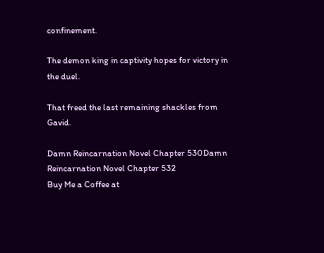confinement.

The demon king in captivity hopes for victory in the duel.

That freed the last remaining shackles from Gavid.

Damn Reincarnation Novel Chapter 530Damn Reincarnation Novel Chapter 532
Buy Me a Coffee at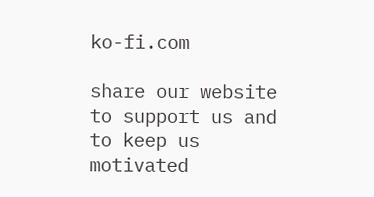ko-fi.com

share our website to support us and to keep us motivated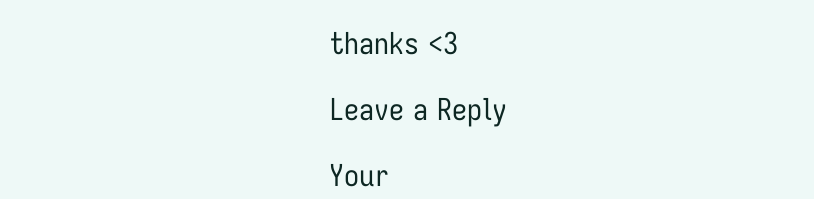thanks <3

Leave a Reply

Your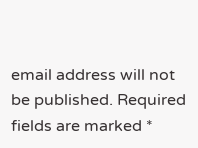email address will not be published. Required fields are marked *